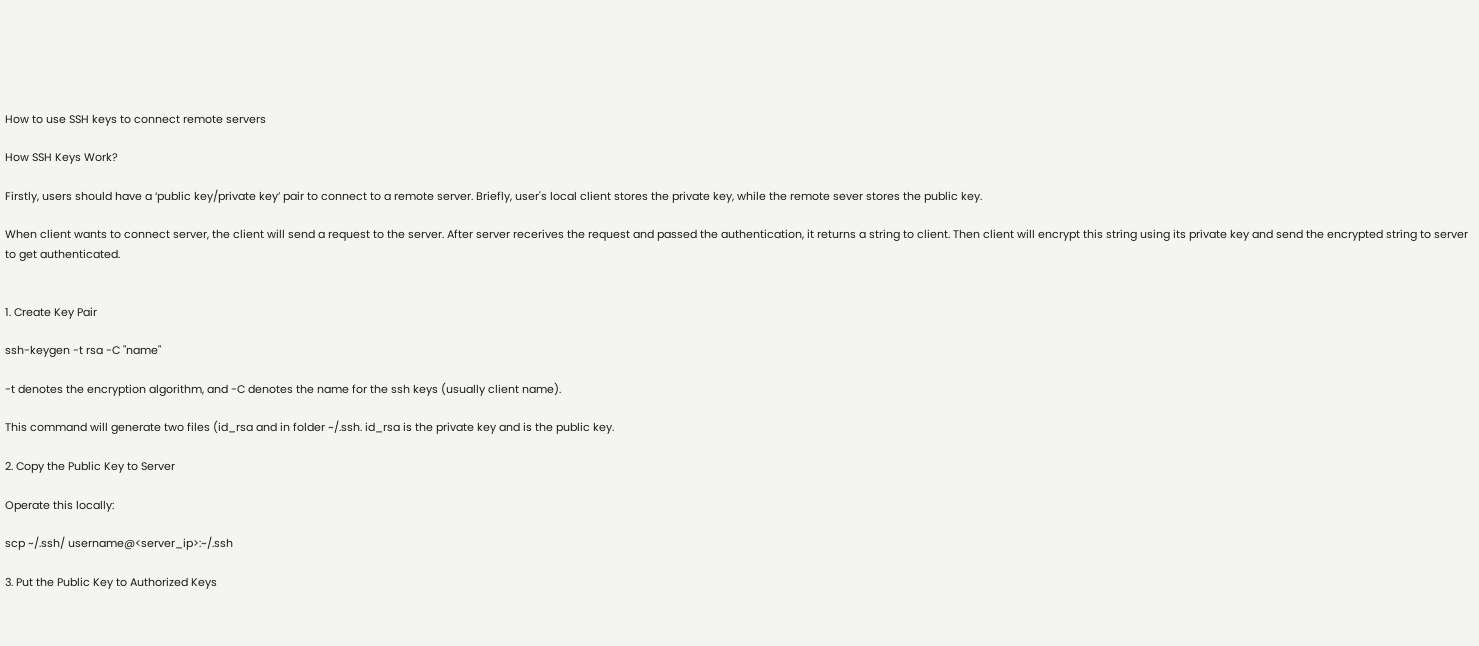How to use SSH keys to connect remote servers

How SSH Keys Work?

Firstly, users should have a ‘public key/private key’ pair to connect to a remote server. Briefly, user's local client stores the private key, while the remote sever stores the public key.

When client wants to connect server, the client will send a request to the server. After server recerives the request and passed the authentication, it returns a string to client. Then client will encrypt this string using its private key and send the encrypted string to server to get authenticated.


1. Create Key Pair

ssh-keygen -t rsa -C "name"

-t denotes the encryption algorithm, and -C denotes the name for the ssh keys (usually client name).

This command will generate two files (id_rsa and in folder ~/.ssh. id_rsa is the private key and is the public key.

2. Copy the Public Key to Server

Operate this locally:

scp ~/.ssh/ username@<server_ip>:~/.ssh

3. Put the Public Key to Authorized Keys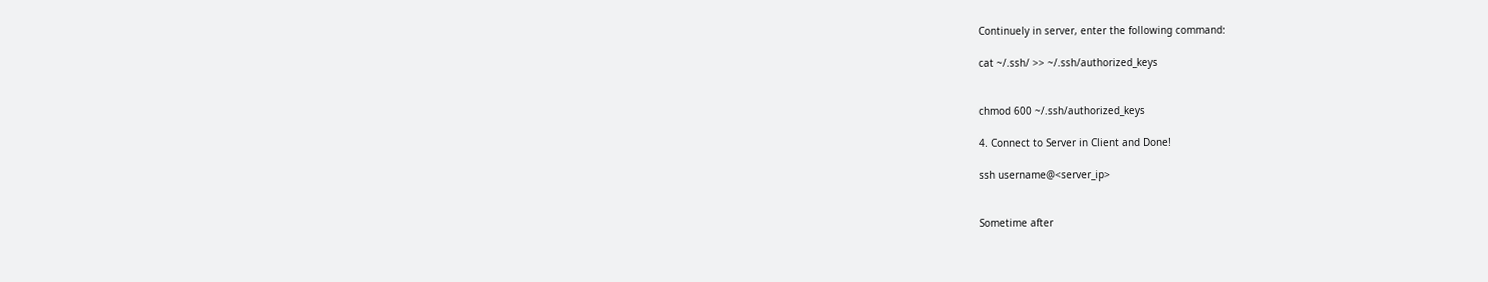Continuely in server, enter the following command:

cat ~/.ssh/ >> ~/.ssh/authorized_keys


chmod 600 ~/.ssh/authorized_keys

4. Connect to Server in Client and Done!

ssh username@<server_ip>


Sometime after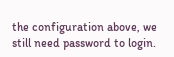the configuration above, we still need password to login.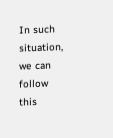In such situation, we can follow this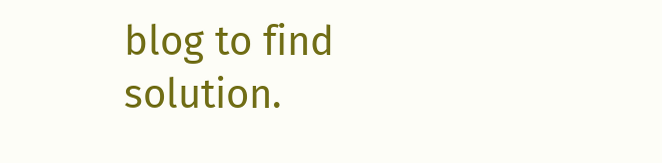blog to find solution.